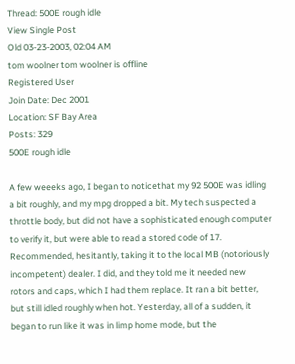Thread: 500E rough idle
View Single Post
Old 03-23-2003, 02:04 AM
tom woolner tom woolner is offline
Registered User
Join Date: Dec 2001
Location: SF Bay Area
Posts: 329
500E rough idle

A few weeeks ago, I began to noticethat my 92 500E was idling a bit roughly, and my mpg dropped a bit. My tech suspected a throttle body, but did not have a sophisticated enough computer to verify it, but were able to read a stored code of 17. Recommended, hesitantly, taking it to the local MB (notoriously incompetent) dealer. I did, and they told me it needed new rotors and caps, which I had them replace. It ran a bit better, but still idled roughly when hot. Yesterday, all of a sudden, it began to run like it was in limp home mode, but the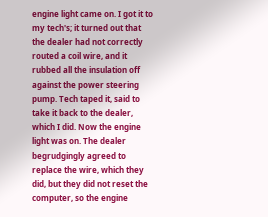engine light came on. I got it to my tech's; it turned out that the dealer had not correctly routed a coil wire, and it rubbed all the insulation off against the power steering pump. Tech taped it, said to take it back to the dealer, which I did. Now the engine light was on. The dealer begrudgingly agreed to replace the wire, which they did, but they did not reset the computer, so the engine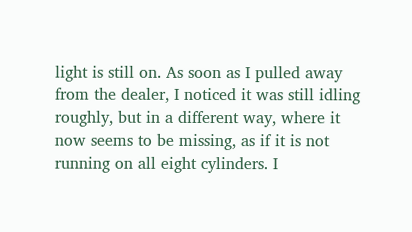light is still on. As soon as I pulled away from the dealer, I noticed it was still idling roughly, but in a different way, where it now seems to be missing, as if it is not running on all eight cylinders. I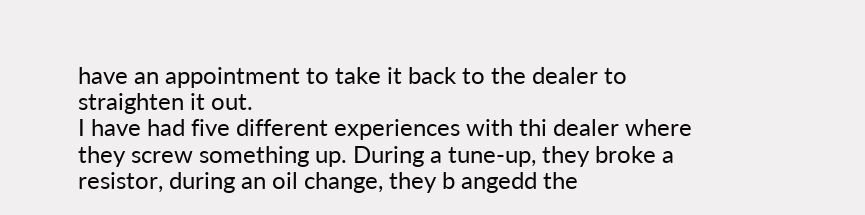have an appointment to take it back to the dealer to straighten it out.
I have had five different experiences with thi dealer where they screw something up. During a tune-up, they broke a resistor, during an oil change, they b angedd the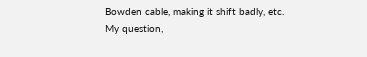Bowden cable, making it shift badly, etc.
My question,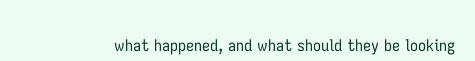what happened, and what should they be looking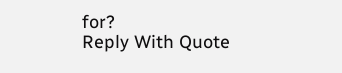for?
Reply With Quote